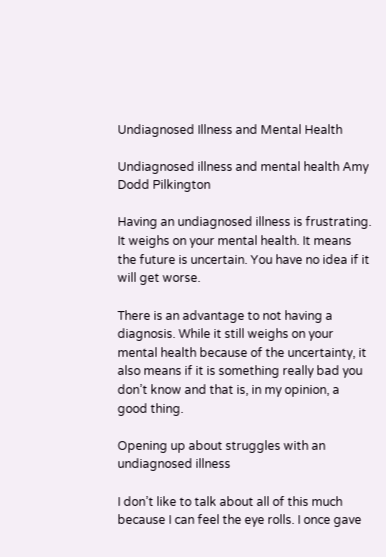Undiagnosed Illness and Mental Health

Undiagnosed illness and mental health Amy Dodd Pilkington

Having an undiagnosed illness is frustrating. It weighs on your mental health. It means the future is uncertain. You have no idea if it will get worse.

There is an advantage to not having a diagnosis. While it still weighs on your mental health because of the uncertainty, it also means if it is something really bad you don’t know and that is, in my opinion, a good thing.

Opening up about struggles with an undiagnosed illness

I don’t like to talk about all of this much because I can feel the eye rolls. I once gave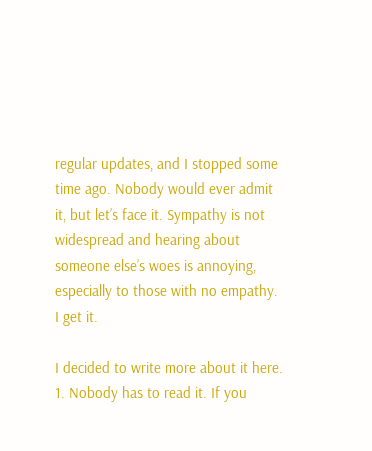regular updates, and I stopped some time ago. Nobody would ever admit it, but let’s face it. Sympathy is not widespread and hearing about someone else’s woes is annoying, especially to those with no empathy. I get it.

I decided to write more about it here. 1. Nobody has to read it. If you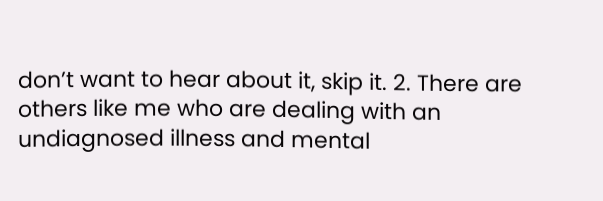don’t want to hear about it, skip it. 2. There are others like me who are dealing with an undiagnosed illness and mental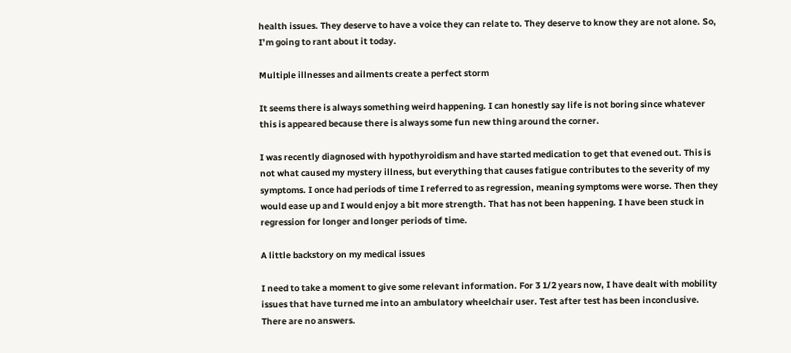health issues. They deserve to have a voice they can relate to. They deserve to know they are not alone. So, I’m going to rant about it today.

Multiple illnesses and ailments create a perfect storm

It seems there is always something weird happening. I can honestly say life is not boring since whatever this is appeared because there is always some fun new thing around the corner.

I was recently diagnosed with hypothyroidism and have started medication to get that evened out. This is not what caused my mystery illness, but everything that causes fatigue contributes to the severity of my symptoms. I once had periods of time I referred to as regression, meaning symptoms were worse. Then they would ease up and I would enjoy a bit more strength. That has not been happening. I have been stuck in regression for longer and longer periods of time.

A little backstory on my medical issues

I need to take a moment to give some relevant information. For 3 1/2 years now, I have dealt with mobility issues that have turned me into an ambulatory wheelchair user. Test after test has been inconclusive. There are no answers.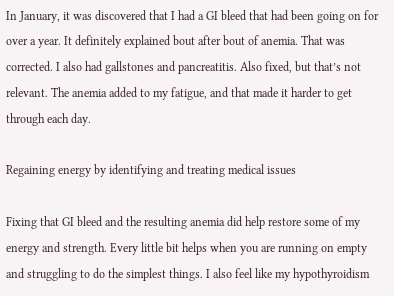In January, it was discovered that I had a GI bleed that had been going on for over a year. It definitely explained bout after bout of anemia. That was corrected. I also had gallstones and pancreatitis. Also fixed, but that’s not relevant. The anemia added to my fatigue, and that made it harder to get through each day.

Regaining energy by identifying and treating medical issues

Fixing that GI bleed and the resulting anemia did help restore some of my energy and strength. Every little bit helps when you are running on empty and struggling to do the simplest things. I also feel like my hypothyroidism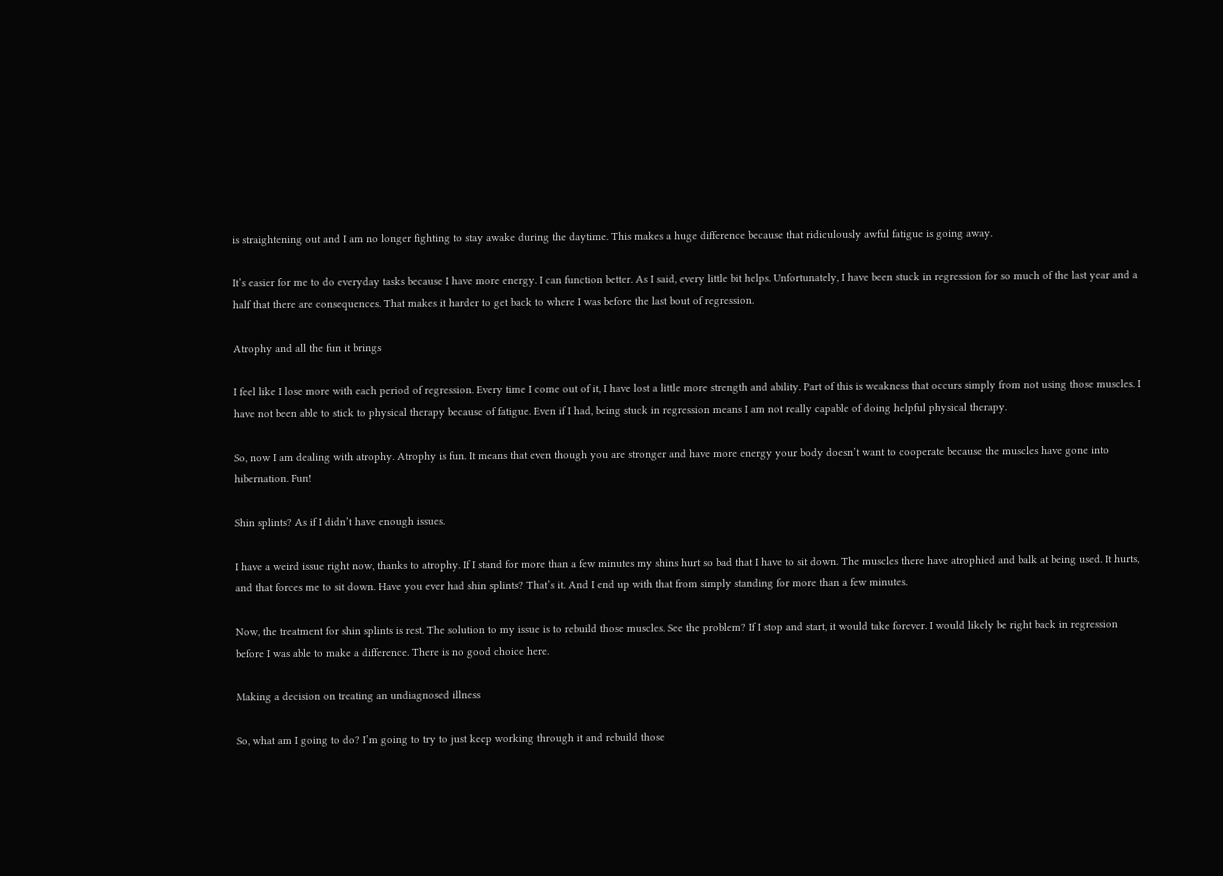is straightening out and I am no longer fighting to stay awake during the daytime. This makes a huge difference because that ridiculously awful fatigue is going away.

It’s easier for me to do everyday tasks because I have more energy. I can function better. As I said, every little bit helps. Unfortunately, I have been stuck in regression for so much of the last year and a half that there are consequences. That makes it harder to get back to where I was before the last bout of regression.

Atrophy and all the fun it brings

I feel like I lose more with each period of regression. Every time I come out of it, I have lost a little more strength and ability. Part of this is weakness that occurs simply from not using those muscles. I have not been able to stick to physical therapy because of fatigue. Even if I had, being stuck in regression means I am not really capable of doing helpful physical therapy.

So, now I am dealing with atrophy. Atrophy is fun. It means that even though you are stronger and have more energy your body doesn’t want to cooperate because the muscles have gone into hibernation. Fun!

Shin splints? As if I didn’t have enough issues.

I have a weird issue right now, thanks to atrophy. If I stand for more than a few minutes my shins hurt so bad that I have to sit down. The muscles there have atrophied and balk at being used. It hurts, and that forces me to sit down. Have you ever had shin splints? That’s it. And I end up with that from simply standing for more than a few minutes.

Now, the treatment for shin splints is rest. The solution to my issue is to rebuild those muscles. See the problem? If I stop and start, it would take forever. I would likely be right back in regression before I was able to make a difference. There is no good choice here.

Making a decision on treating an undiagnosed illness

So, what am I going to do? I’m going to try to just keep working through it and rebuild those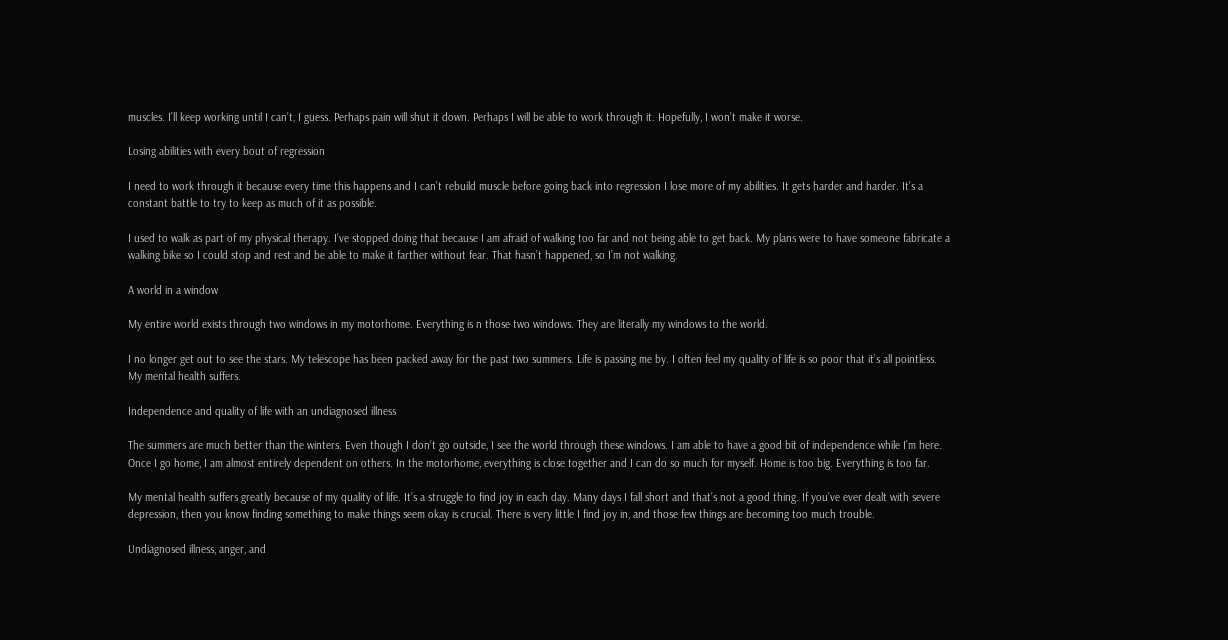muscles. I’ll keep working until I can’t, I guess. Perhaps pain will shut it down. Perhaps I will be able to work through it. Hopefully, I won’t make it worse.

Losing abilities with every bout of regression

I need to work through it because every time this happens and I can’t rebuild muscle before going back into regression I lose more of my abilities. It gets harder and harder. It’s a constant battle to try to keep as much of it as possible.

I used to walk as part of my physical therapy. I’ve stopped doing that because I am afraid of walking too far and not being able to get back. My plans were to have someone fabricate a walking bike so I could stop and rest and be able to make it farther without fear. That hasn’t happened, so I’m not walking.

A world in a window

My entire world exists through two windows in my motorhome. Everything is n those two windows. They are literally my windows to the world.

I no longer get out to see the stars. My telescope has been packed away for the past two summers. Life is passing me by. I often feel my quality of life is so poor that it’s all pointless. My mental health suffers.

Independence and quality of life with an undiagnosed illness

The summers are much better than the winters. Even though I don’t go outside, I see the world through these windows. I am able to have a good bit of independence while I’m here. Once I go home, I am almost entirely dependent on others. In the motorhome, everything is close together and I can do so much for myself. Home is too big. Everything is too far.

My mental health suffers greatly because of my quality of life. It’s a struggle to find joy in each day. Many days I fall short and that’s not a good thing. If you’ve ever dealt with severe depression, then you know finding something to make things seem okay is crucial. There is very little I find joy in, and those few things are becoming too much trouble.

Undiagnosed illness, anger, and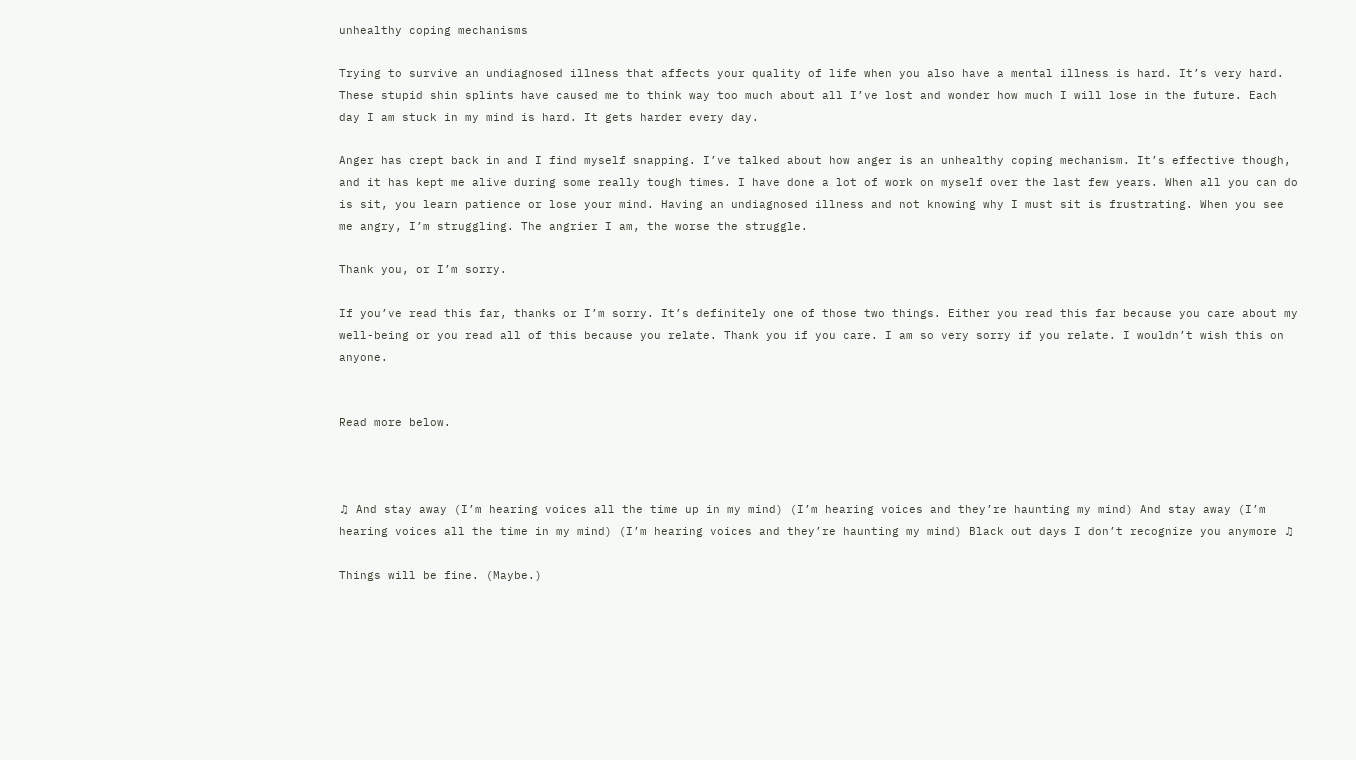unhealthy coping mechanisms

Trying to survive an undiagnosed illness that affects your quality of life when you also have a mental illness is hard. It’s very hard. These stupid shin splints have caused me to think way too much about all I’ve lost and wonder how much I will lose in the future. Each day I am stuck in my mind is hard. It gets harder every day.

Anger has crept back in and I find myself snapping. I’ve talked about how anger is an unhealthy coping mechanism. It’s effective though, and it has kept me alive during some really tough times. I have done a lot of work on myself over the last few years. When all you can do is sit, you learn patience or lose your mind. Having an undiagnosed illness and not knowing why I must sit is frustrating. When you see me angry, I’m struggling. The angrier I am, the worse the struggle.

Thank you, or I’m sorry.

If you’ve read this far, thanks or I’m sorry. It’s definitely one of those two things. Either you read this far because you care about my well-being or you read all of this because you relate. Thank you if you care. I am so very sorry if you relate. I wouldn’t wish this on anyone.


Read more below.



♫ And stay away (I’m hearing voices all the time up in my mind) (I’m hearing voices and they’re haunting my mind) And stay away (I’m hearing voices all the time in my mind) (I’m hearing voices and they’re haunting my mind) Black out days I don’t recognize you anymore ♫

Things will be fine. (Maybe.)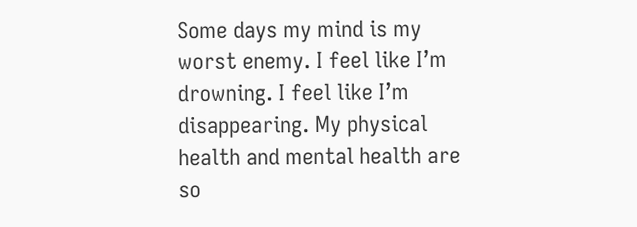Some days my mind is my worst enemy. I feel like I’m drowning. I feel like I’m disappearing. My physical health and mental health are so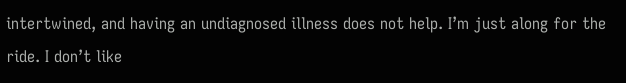intertwined, and having an undiagnosed illness does not help. I’m just along for the ride. I don’t like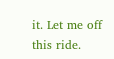it. Let me off this ride.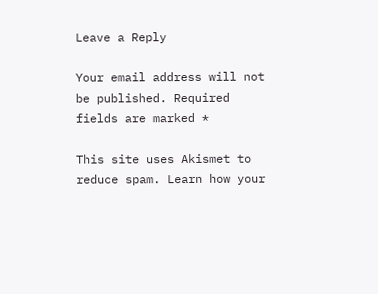Leave a Reply

Your email address will not be published. Required fields are marked *

This site uses Akismet to reduce spam. Learn how your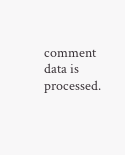comment data is processed.